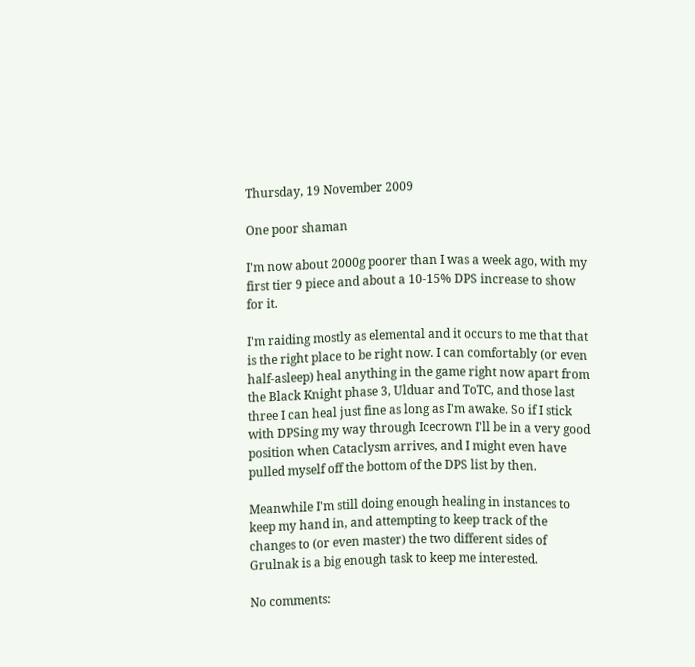Thursday, 19 November 2009

One poor shaman

I'm now about 2000g poorer than I was a week ago, with my first tier 9 piece and about a 10-15% DPS increase to show for it.

I'm raiding mostly as elemental and it occurs to me that that is the right place to be right now. I can comfortably (or even half-asleep) heal anything in the game right now apart from the Black Knight phase 3, Ulduar and ToTC, and those last three I can heal just fine as long as I'm awake. So if I stick with DPSing my way through Icecrown I'll be in a very good position when Cataclysm arrives, and I might even have pulled myself off the bottom of the DPS list by then.

Meanwhile I'm still doing enough healing in instances to keep my hand in, and attempting to keep track of the changes to (or even master) the two different sides of Grulnak is a big enough task to keep me interested.

No comments: